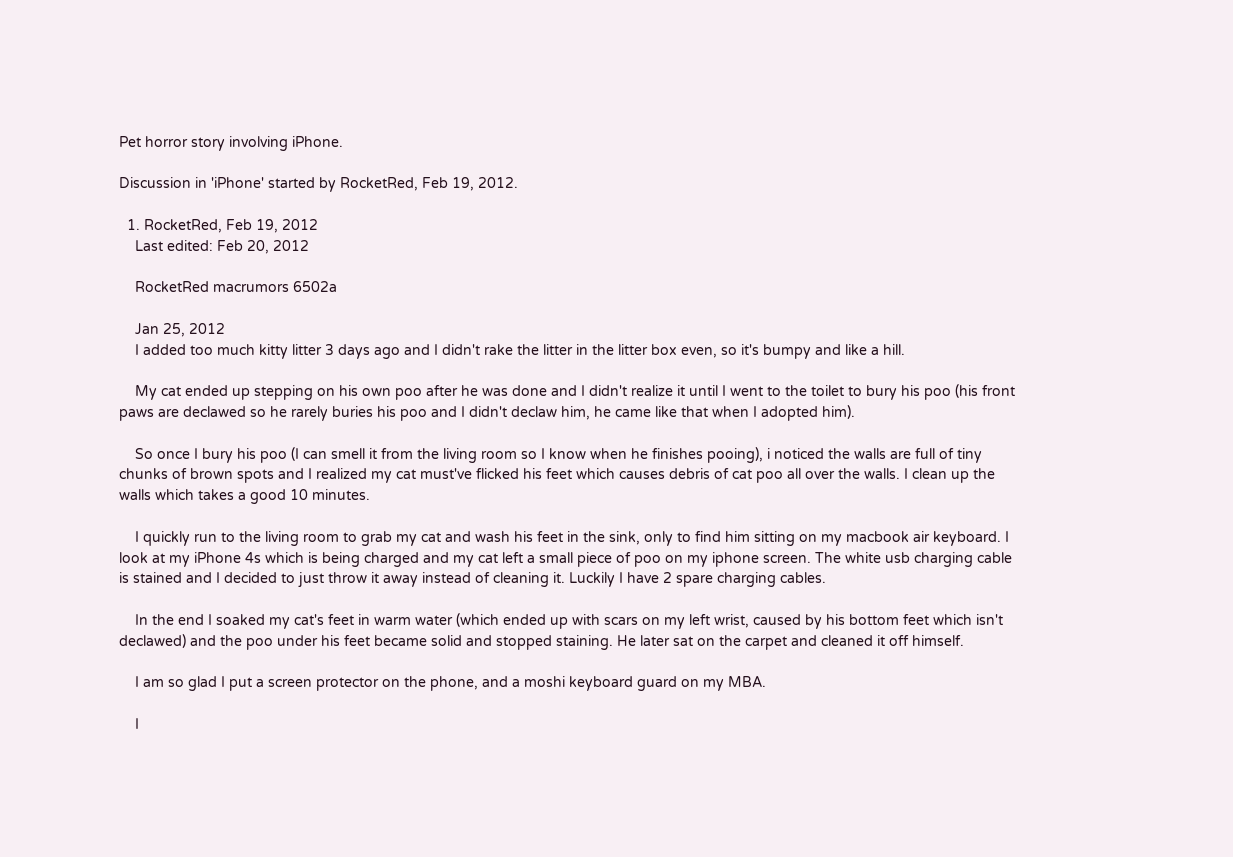Pet horror story involving iPhone.

Discussion in 'iPhone' started by RocketRed, Feb 19, 2012.

  1. RocketRed, Feb 19, 2012
    Last edited: Feb 20, 2012

    RocketRed macrumors 6502a

    Jan 25, 2012
    I added too much kitty litter 3 days ago and I didn't rake the litter in the litter box even, so it's bumpy and like a hill.

    My cat ended up stepping on his own poo after he was done and I didn't realize it until I went to the toilet to bury his poo (his front paws are declawed so he rarely buries his poo and I didn't declaw him, he came like that when I adopted him).

    So once I bury his poo (I can smell it from the living room so I know when he finishes pooing), i noticed the walls are full of tiny chunks of brown spots and I realized my cat must've flicked his feet which causes debris of cat poo all over the walls. I clean up the walls which takes a good 10 minutes.

    I quickly run to the living room to grab my cat and wash his feet in the sink, only to find him sitting on my macbook air keyboard. I look at my iPhone 4s which is being charged and my cat left a small piece of poo on my iphone screen. The white usb charging cable is stained and I decided to just throw it away instead of cleaning it. Luckily I have 2 spare charging cables.

    In the end I soaked my cat's feet in warm water (which ended up with scars on my left wrist, caused by his bottom feet which isn't declawed) and the poo under his feet became solid and stopped staining. He later sat on the carpet and cleaned it off himself.

    I am so glad I put a screen protector on the phone, and a moshi keyboard guard on my MBA.

    I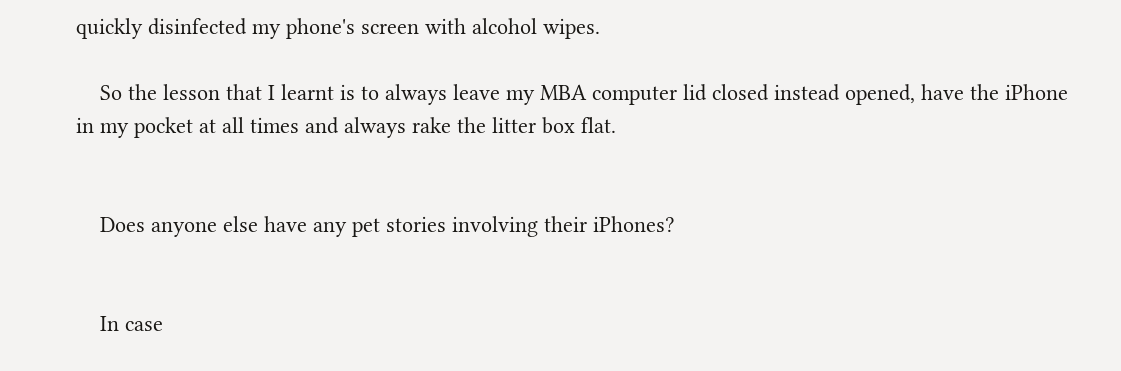quickly disinfected my phone's screen with alcohol wipes.

    So the lesson that I learnt is to always leave my MBA computer lid closed instead opened, have the iPhone in my pocket at all times and always rake the litter box flat.


    Does anyone else have any pet stories involving their iPhones?


    In case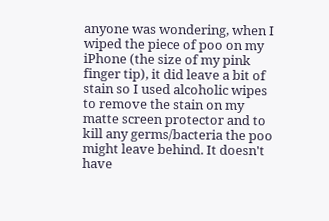anyone was wondering, when I wiped the piece of poo on my iPhone (the size of my pink finger tip), it did leave a bit of stain so I used alcoholic wipes to remove the stain on my matte screen protector and to kill any germs/bacteria the poo might leave behind. It doesn't have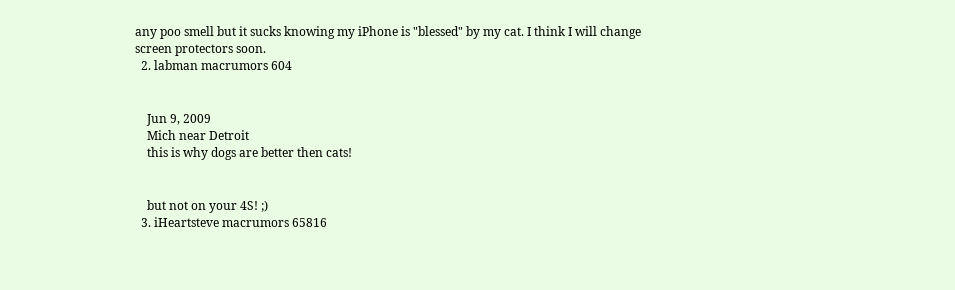any poo smell but it sucks knowing my iPhone is "blessed" by my cat. I think I will change screen protectors soon.
  2. labman macrumors 604


    Jun 9, 2009
    Mich near Detroit
    this is why dogs are better then cats!


    but not on your 4S! ;)
  3. iHeartsteve macrumors 65816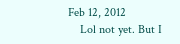Feb 12, 2012
    Lol not yet. But I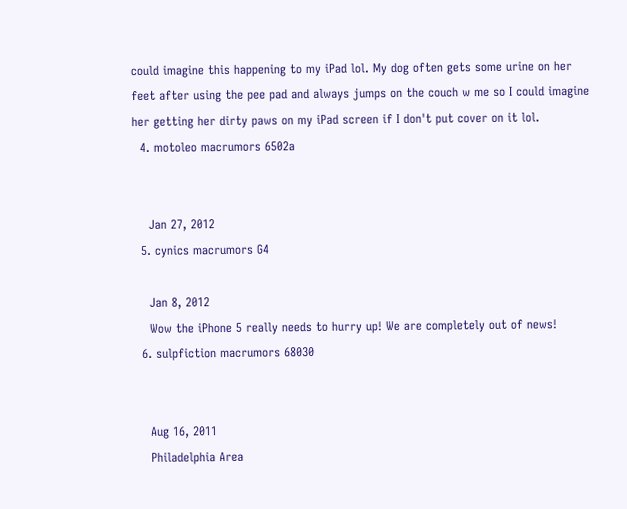could imagine this happening to my iPad lol. My dog often gets some urine on her feet after using the pee pad and always jumps on the couch w me so I could imagine her getting her dirty paws on my iPad screen if I don't put cover on it lol.
  4. motoleo macrumors 6502a


    Jan 27, 2012
  5. cynics macrumors G4

    Jan 8, 2012
    Wow the iPhone 5 really needs to hurry up! We are completely out of news!
  6. sulpfiction macrumors 68030


    Aug 16, 2011
    Philadelphia Area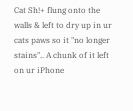Cat Sh!+ flung onto the walls & left to dry up in ur cats paws so it "no longer stains".. A chunk of it left on ur iPhone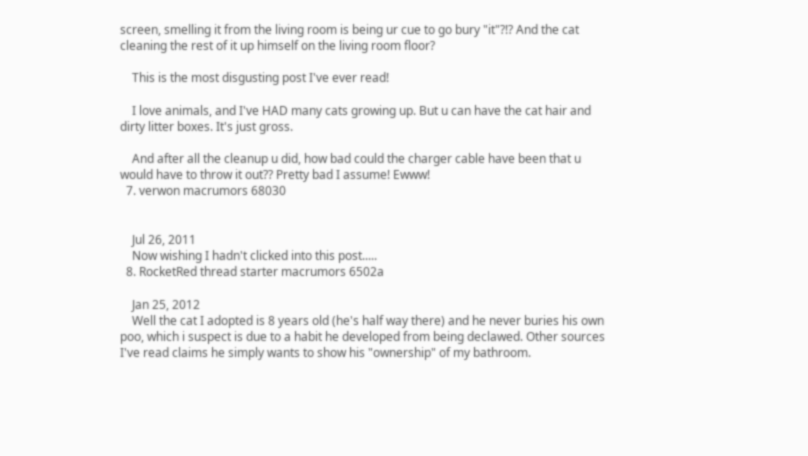screen, smelling it from the living room is being ur cue to go bury "it"?!? And the cat cleaning the rest of it up himself on the living room floor?

    This is the most disgusting post I've ever read!

    I love animals, and I've HAD many cats growing up. But u can have the cat hair and dirty litter boxes. It's just gross.

    And after all the cleanup u did, how bad could the charger cable have been that u would have to throw it out?? Pretty bad I assume! Ewww!
  7. verwon macrumors 68030


    Jul 26, 2011
    Now wishing I hadn't clicked into this post.....
  8. RocketRed thread starter macrumors 6502a

    Jan 25, 2012
    Well the cat I adopted is 8 years old (he's half way there) and he never buries his own poo, which i suspect is due to a habit he developed from being declawed. Other sources I've read claims he simply wants to show his "ownership" of my bathroom.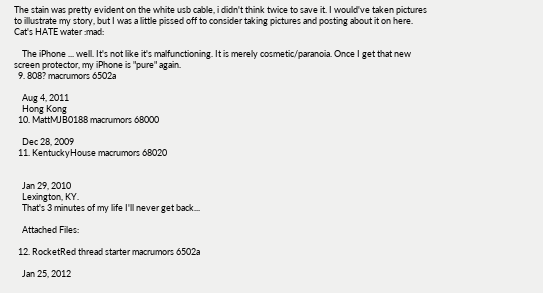The stain was pretty evident on the white usb cable, i didn't think twice to save it. I would've taken pictures to illustrate my story, but I was a little pissed off to consider taking pictures and posting about it on here. Cat's HATE water :mad:

    The iPhone ... well. It's not like it's malfunctioning. It is merely cosmetic/paranoia. Once I get that new screen protector, my iPhone is "pure" again.
  9. 808? macrumors 6502a

    Aug 4, 2011
    Hong Kong
  10. MattMJB0188 macrumors 68000

    Dec 28, 2009
  11. KentuckyHouse macrumors 68020


    Jan 29, 2010
    Lexington, KY.
    That's 3 minutes of my life I'll never get back...

    Attached Files:

  12. RocketRed thread starter macrumors 6502a

    Jan 25, 2012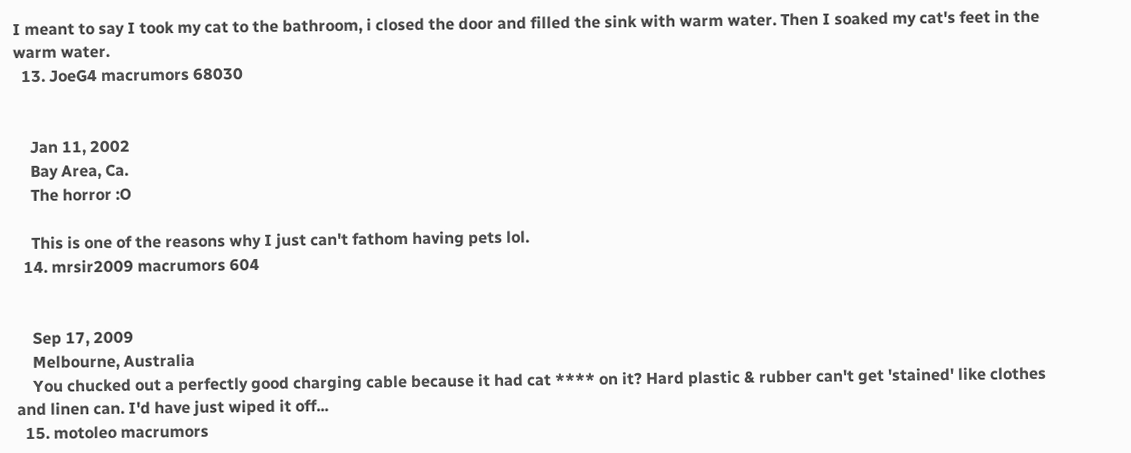I meant to say I took my cat to the bathroom, i closed the door and filled the sink with warm water. Then I soaked my cat's feet in the warm water.
  13. JoeG4 macrumors 68030


    Jan 11, 2002
    Bay Area, Ca.
    The horror :O

    This is one of the reasons why I just can't fathom having pets lol.
  14. mrsir2009 macrumors 604


    Sep 17, 2009
    Melbourne, Australia
    You chucked out a perfectly good charging cable because it had cat **** on it? Hard plastic & rubber can't get 'stained' like clothes and linen can. I'd have just wiped it off...
  15. motoleo macrumors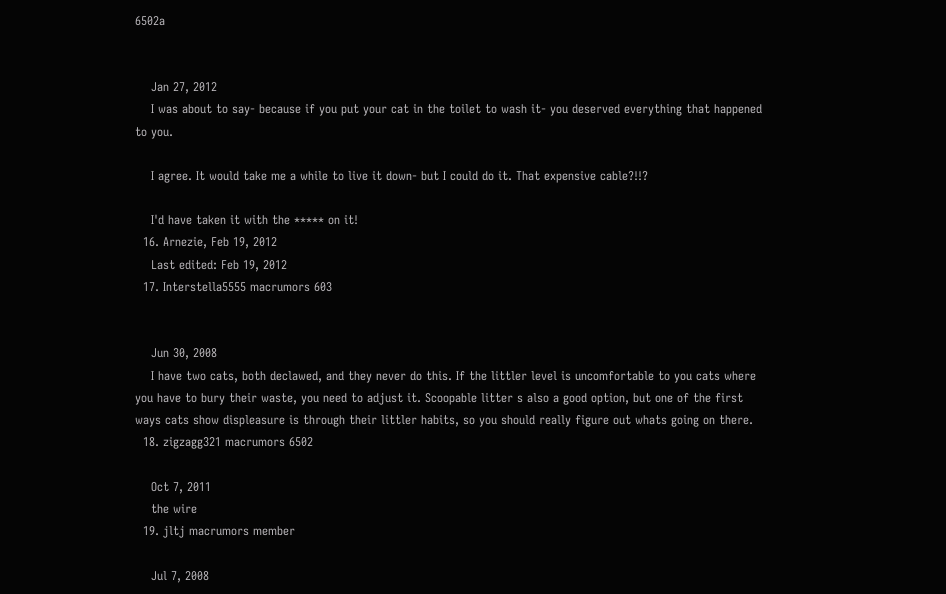6502a


    Jan 27, 2012
    I was about to say- because if you put your cat in the toilet to wash it- you deserved everything that happened to you.

    I agree. It would take me a while to live it down- but I could do it. That expensive cable?!!?

    I'd have taken it with the ***** on it!
  16. Arnezie, Feb 19, 2012
    Last edited: Feb 19, 2012
  17. Interstella5555 macrumors 603


    Jun 30, 2008
    I have two cats, both declawed, and they never do this. If the littler level is uncomfortable to you cats where you have to bury their waste, you need to adjust it. Scoopable litter s also a good option, but one of the first ways cats show displeasure is through their littler habits, so you should really figure out whats going on there.
  18. zigzagg321 macrumors 6502

    Oct 7, 2011
    the wire
  19. jltj macrumors member

    Jul 7, 2008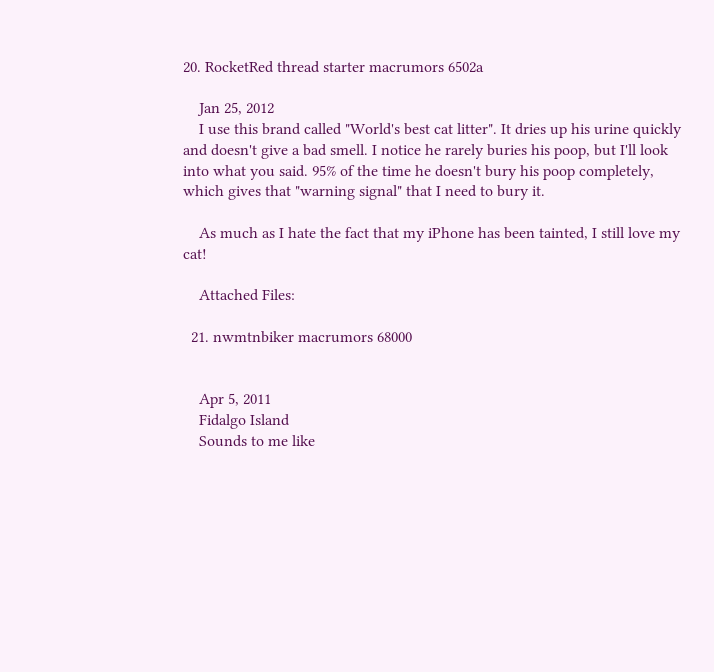20. RocketRed thread starter macrumors 6502a

    Jan 25, 2012
    I use this brand called "World's best cat litter". It dries up his urine quickly and doesn't give a bad smell. I notice he rarely buries his poop, but I'll look into what you said. 95% of the time he doesn't bury his poop completely, which gives that "warning signal" that I need to bury it.

    As much as I hate the fact that my iPhone has been tainted, I still love my cat!

    Attached Files:

  21. nwmtnbiker macrumors 68000


    Apr 5, 2011
    Fidalgo Island
    Sounds to me like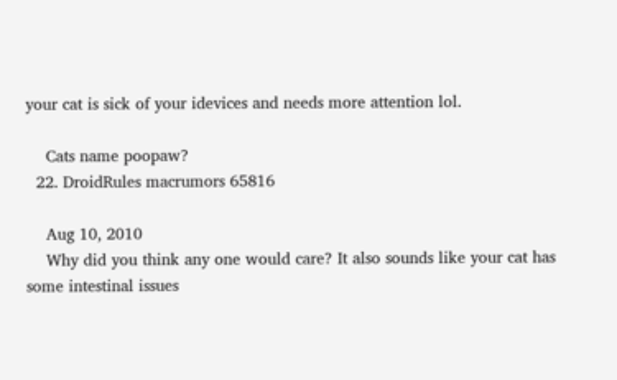your cat is sick of your idevices and needs more attention lol.

    Cats name poopaw?
  22. DroidRules macrumors 65816

    Aug 10, 2010
    Why did you think any one would care? It also sounds like your cat has some intestinal issues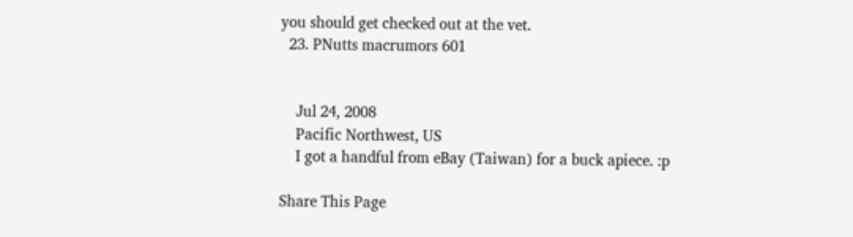you should get checked out at the vet.
  23. PNutts macrumors 601


    Jul 24, 2008
    Pacific Northwest, US
    I got a handful from eBay (Taiwan) for a buck apiece. :p

Share This Page